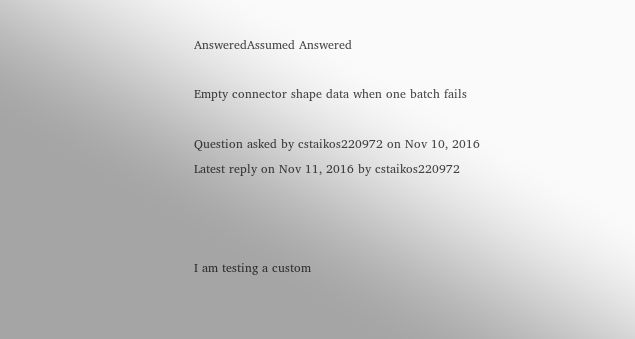AnsweredAssumed Answered

Empty connector shape data when one batch fails

Question asked by cstaikos220972 on Nov 10, 2016
Latest reply on Nov 11, 2016 by cstaikos220972



I am testing a custom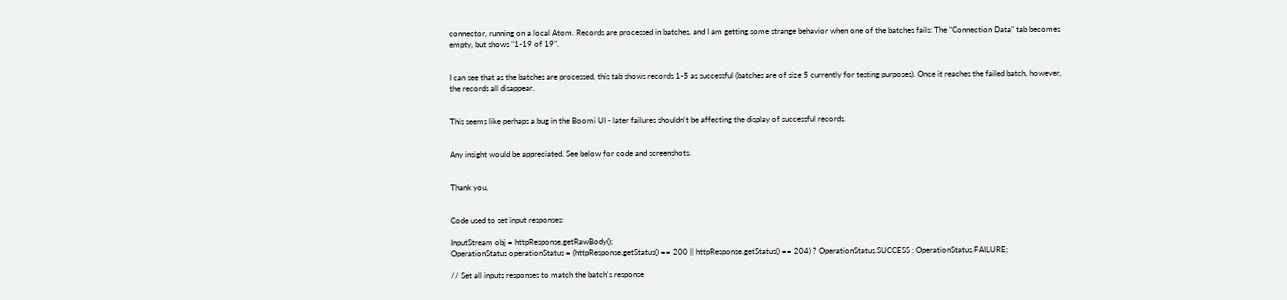connector, running on a local Atom. Records are processed in batches, and I am getting some strange behavior when one of the batches fails: The "Connection Data" tab becomes empty, but shows "1-19 of 19".


I can see that as the batches are processed, this tab shows records 1-5 as successful (batches are of size 5 currently for testing purposes). Once it reaches the failed batch, however, the records all disappear.


This seems like perhaps a bug in the Boomi UI - later failures shouldn't be affecting the display of successful records.


Any insight would be appreciated. See below for code and screenshots.


Thank you,


Code used to set input responses:

InputStream obj = httpResponse.getRawBody();
OperationStatus operationStatus = (httpResponse.getStatus() == 200 || httpResponse.getStatus() == 204) ? OperationStatus.SUCCESS : OperationStatus.FAILURE;

// Set all inputs responses to match the batch's response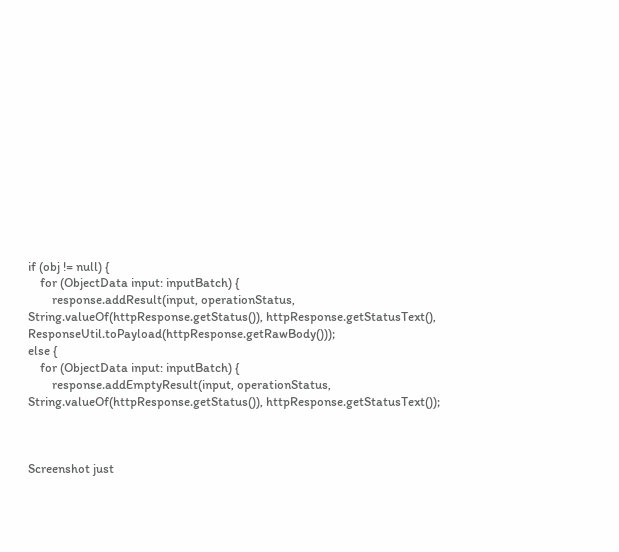if (obj != null) {
    for (ObjectData input: inputBatch) {
        response.addResult(input, operationStatus, String.valueOf(httpResponse.getStatus()), httpResponse.getStatusText(), ResponseUtil.toPayload(httpResponse.getRawBody()));
else {
    for (ObjectData input: inputBatch) {
        response.addEmptyResult(input, operationStatus, String.valueOf(httpResponse.getStatus()), httpResponse.getStatusText());



Screenshot just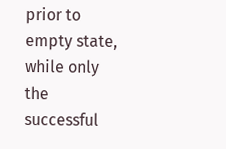prior to empty state, while only the successful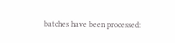batches have been processed: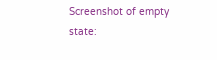Screenshot of empty state: